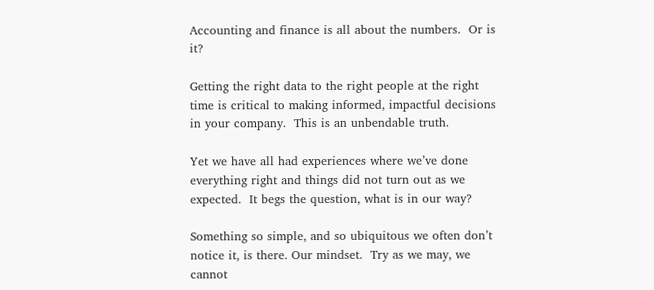Accounting and finance is all about the numbers.  Or is it?

Getting the right data to the right people at the right time is critical to making informed, impactful decisions in your company.  This is an unbendable truth.

Yet we have all had experiences where we’ve done everything right and things did not turn out as we expected.  It begs the question, what is in our way?

Something so simple, and so ubiquitous we often don’t notice it, is there. Our mindset.  Try as we may, we cannot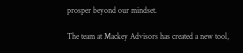prosper beyond our mindset.

The team at Mackey Advisors has created a new tool,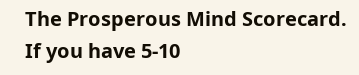The Prosperous Mind Scorecard.  If you have 5-10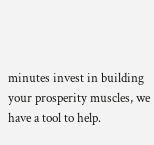minutes invest in building your prosperity muscles, we have a tool to help.